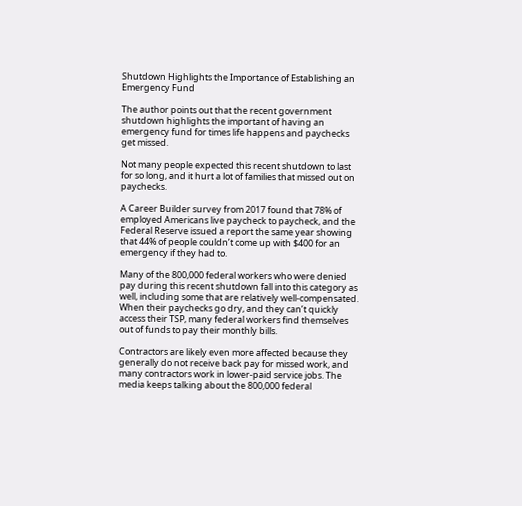Shutdown Highlights the Importance of Establishing an Emergency Fund

The author points out that the recent government shutdown highlights the important of having an emergency fund for times life happens and paychecks get missed.

Not many people expected this recent shutdown to last for so long, and it hurt a lot of families that missed out on paychecks.

A Career Builder survey from 2017 found that 78% of employed Americans live paycheck to paycheck, and the Federal Reserve issued a report the same year showing that 44% of people couldn’t come up with $400 for an emergency if they had to.

Many of the 800,000 federal workers who were denied pay during this recent shutdown fall into this category as well, including some that are relatively well-compensated. When their paychecks go dry, and they can’t quickly access their TSP, many federal workers find themselves out of funds to pay their monthly bills.

Contractors are likely even more affected because they generally do not receive back pay for missed work, and many contractors work in lower-paid service jobs. The media keeps talking about the 800,000 federal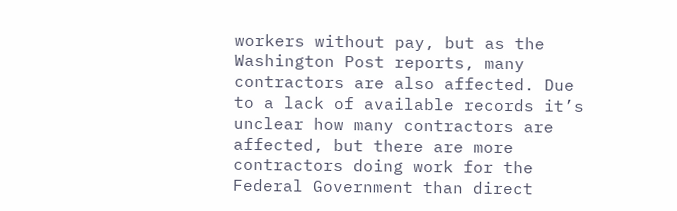workers without pay, but as the Washington Post reports, many contractors are also affected. Due to a lack of available records it’s unclear how many contractors are affected, but there are more contractors doing work for the Federal Government than direct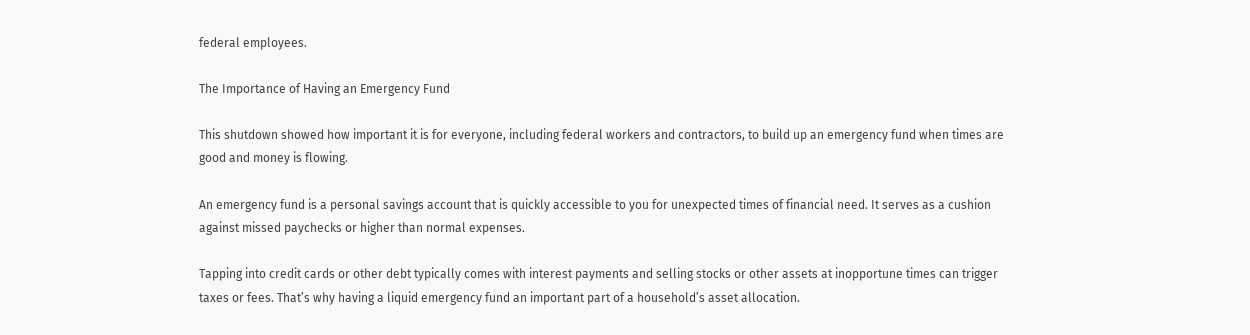federal employees.

The Importance of Having an Emergency Fund

This shutdown showed how important it is for everyone, including federal workers and contractors, to build up an emergency fund when times are good and money is flowing.

An emergency fund is a personal savings account that is quickly accessible to you for unexpected times of financial need. It serves as a cushion against missed paychecks or higher than normal expenses.

Tapping into credit cards or other debt typically comes with interest payments and selling stocks or other assets at inopportune times can trigger taxes or fees. That’s why having a liquid emergency fund an important part of a household’s asset allocation.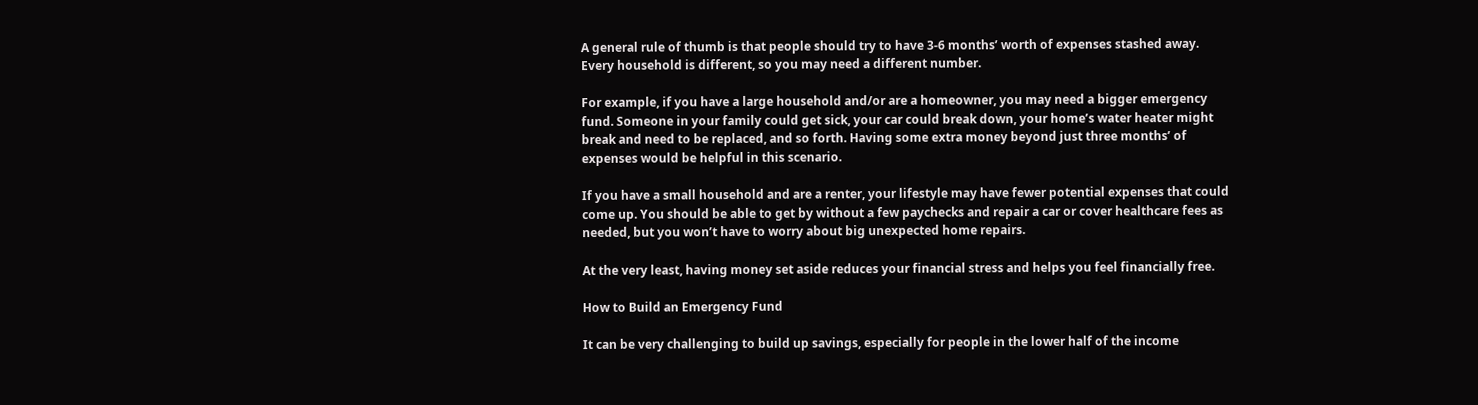A general rule of thumb is that people should try to have 3-6 months’ worth of expenses stashed away. Every household is different, so you may need a different number.

For example, if you have a large household and/or are a homeowner, you may need a bigger emergency fund. Someone in your family could get sick, your car could break down, your home’s water heater might break and need to be replaced, and so forth. Having some extra money beyond just three months’ of expenses would be helpful in this scenario.

If you have a small household and are a renter, your lifestyle may have fewer potential expenses that could come up. You should be able to get by without a few paychecks and repair a car or cover healthcare fees as needed, but you won’t have to worry about big unexpected home repairs.

At the very least, having money set aside reduces your financial stress and helps you feel financially free.

How to Build an Emergency Fund

It can be very challenging to build up savings, especially for people in the lower half of the income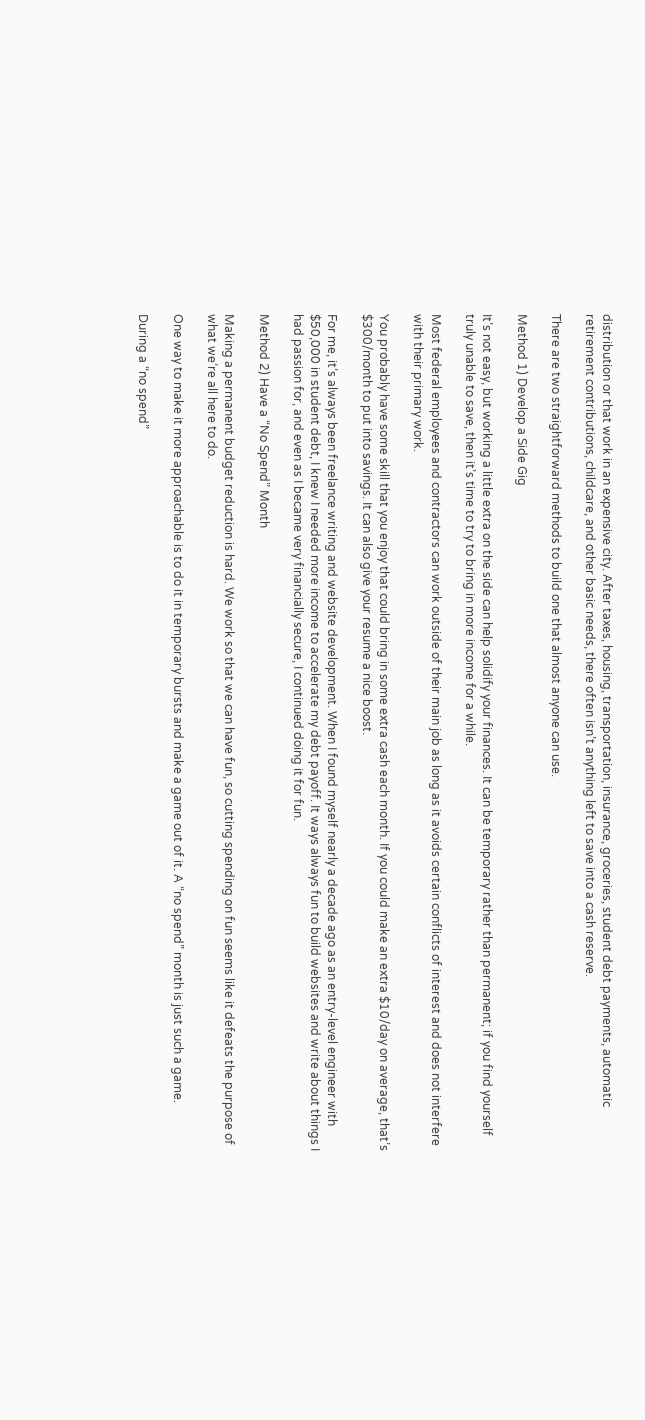distribution or that work in an expensive city. After taxes, housing, transportation, insurance, groceries, student debt payments, automatic retirement contributions, childcare, and other basic needs, there often isn’t anything left to save into a cash reserve.

There are two straightforward methods to build one that almost anyone can use.

Method 1) Develop a Side Gig

It’s not easy, but working a little extra on the side can help solidify your finances. It can be temporary rather than permanent; if you find yourself truly unable to save, then it’s time to try to bring in more income for a while.

Most federal employees and contractors can work outside of their main job as long as it avoids certain conflicts of interest and does not interfere with their primary work.

You probably have some skill that you enjoy that could bring in some extra cash each month. If you could make an extra $10/day on average, that’s $300/month to put into savings. It can also give your resume a nice boost.

For me, it’s always been freelance writing and website development. When I found myself nearly a decade ago as an entry-level engineer with $50,000 in student debt, I knew I needed more income to accelerate my debt payoff. It ways always fun to build websites and write about things I had passion for, and even as I became very financially secure, I continued doing it for fun.

Method 2) Have a “No Spend” Month

Making a permanent budget reduction is hard. We work so that we can have fun, so cutting spending on fun seems like it defeats the purpose of what we’re all here to do.

One way to make it more approachable is to do it in temporary bursts and make a game out of it. A “no spend” month is just such a game.

During a “no spend”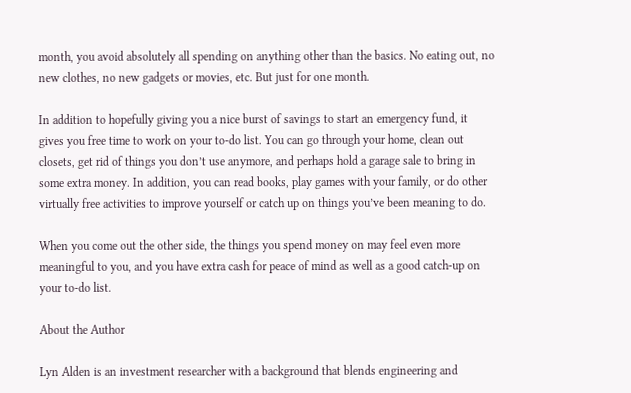month, you avoid absolutely all spending on anything other than the basics. No eating out, no new clothes, no new gadgets or movies, etc. But just for one month.

In addition to hopefully giving you a nice burst of savings to start an emergency fund, it gives you free time to work on your to-do list. You can go through your home, clean out closets, get rid of things you don’t use anymore, and perhaps hold a garage sale to bring in some extra money. In addition, you can read books, play games with your family, or do other virtually free activities to improve yourself or catch up on things you’ve been meaning to do.

When you come out the other side, the things you spend money on may feel even more meaningful to you, and you have extra cash for peace of mind as well as a good catch-up on your to-do list.

About the Author

Lyn Alden is an investment researcher with a background that blends engineering and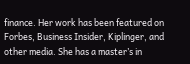finance. Her work has been featured on Forbes, Business Insider, Kiplinger, and other media. She has a master’s in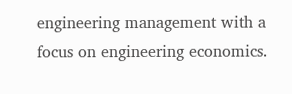engineering management with a focus on engineering economics.